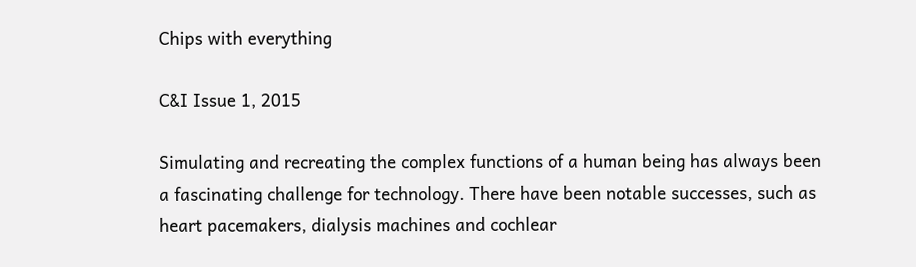Chips with everything

C&I Issue 1, 2015

Simulating and recreating the complex functions of a human being has always been a fascinating challenge for technology. There have been notable successes, such as heart pacemakers, dialysis machines and cochlear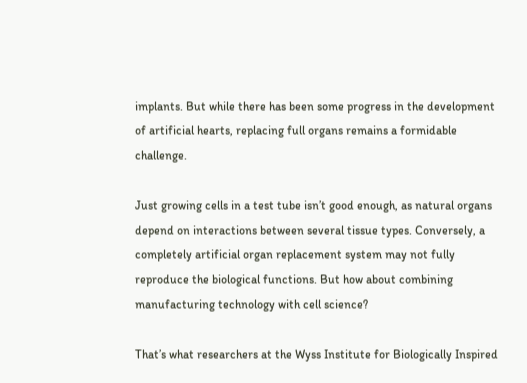implants. But while there has been some progress in the development of artificial hearts, replacing full organs remains a formidable challenge.

Just growing cells in a test tube isn’t good enough, as natural organs depend on interactions between several tissue types. Conversely, a completely artificial organ replacement system may not fully reproduce the biological functions. But how about combining manufacturing technology with cell science?

That’s what researchers at the Wyss Institute for Biologically Inspired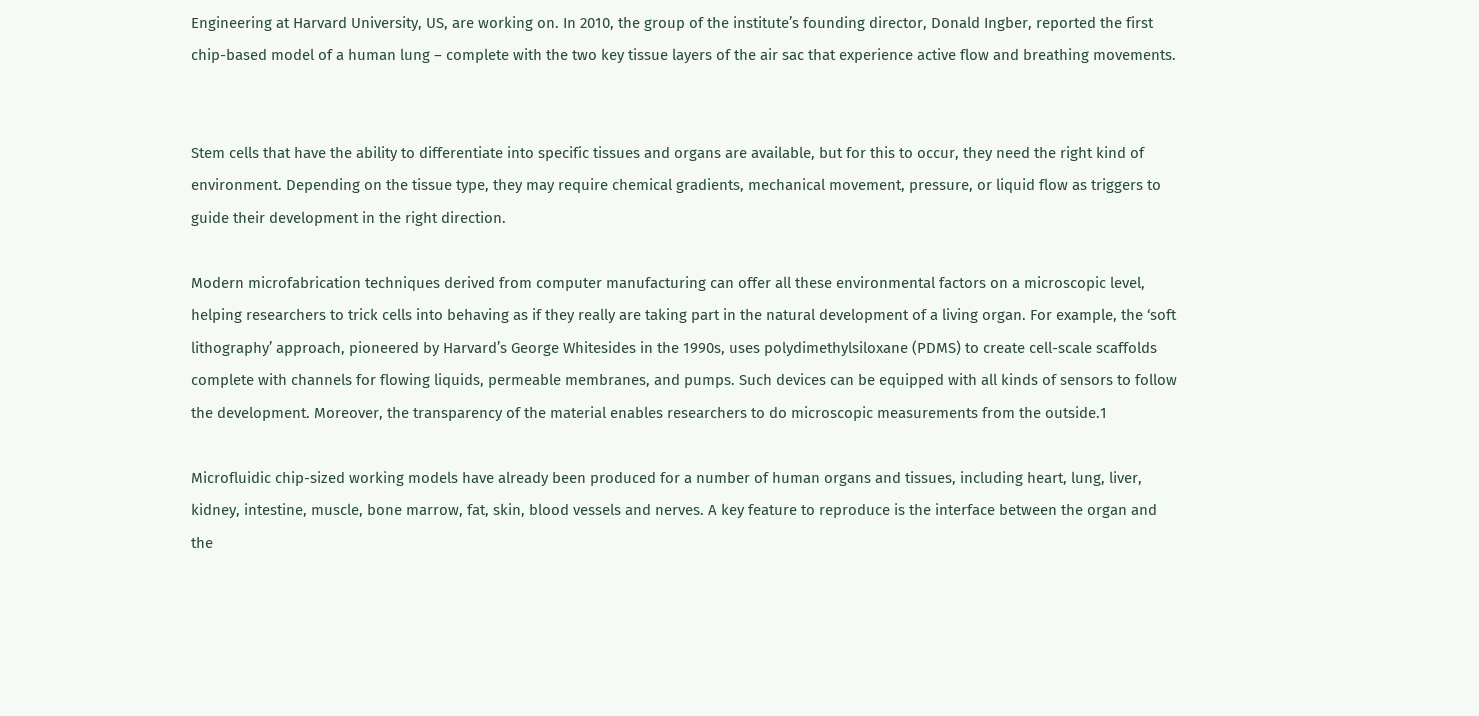Engineering at Harvard University, US, are working on. In 2010, the group of the institute’s founding director, Donald Ingber, reported the first chip-based model of a human lung – complete with the two key tissue layers of the air sac that experience active flow and breathing movements.


Stem cells that have the ability to differentiate into specific tissues and organs are available, but for this to occur, they need the right kind of environment. Depending on the tissue type, they may require chemical gradients, mechanical movement, pressure, or liquid flow as triggers to guide their development in the right direction.

Modern microfabrication techniques derived from computer manufacturing can offer all these environmental factors on a microscopic level, helping researchers to trick cells into behaving as if they really are taking part in the natural development of a living organ. For example, the ‘soft lithography’ approach, pioneered by Harvard’s George Whitesides in the 1990s, uses polydimethylsiloxane (PDMS) to create cell-scale scaffolds complete with channels for flowing liquids, permeable membranes, and pumps. Such devices can be equipped with all kinds of sensors to follow the development. Moreover, the transparency of the material enables researchers to do microscopic measurements from the outside.1

Microfluidic chip-sized working models have already been produced for a number of human organs and tissues, including heart, lung, liver, kidney, intestine, muscle, bone marrow, fat, skin, blood vessels and nerves. A key feature to reproduce is the interface between the organ and the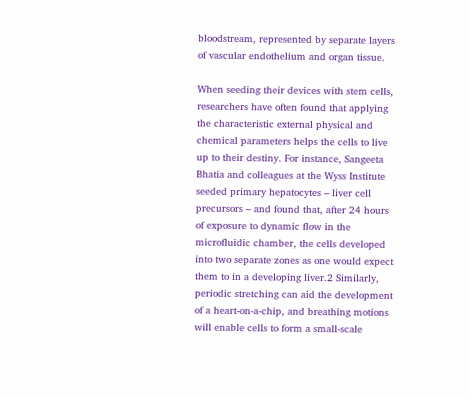bloodstream, represented by separate layers of vascular endothelium and organ tissue.

When seeding their devices with stem cells, researchers have often found that applying the characteristic external physical and chemical parameters helps the cells to live up to their destiny. For instance, Sangeeta Bhatia and colleagues at the Wyss Institute seeded primary hepatocytes – liver cell precursors – and found that, after 24 hours of exposure to dynamic flow in the microfluidic chamber, the cells developed into two separate zones as one would expect them to in a developing liver.2 Similarly, periodic stretching can aid the development of a heart-on-a-chip, and breathing motions will enable cells to form a small-scale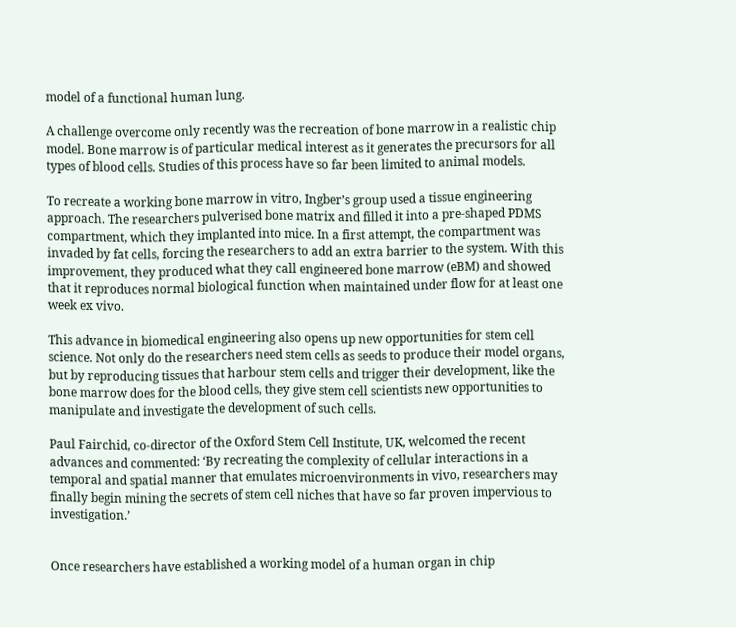model of a functional human lung.

A challenge overcome only recently was the recreation of bone marrow in a realistic chip model. Bone marrow is of particular medical interest as it generates the precursors for all types of blood cells. Studies of this process have so far been limited to animal models.

To recreate a working bone marrow in vitro, Ingber’s group used a tissue engineering approach. The researchers pulverised bone matrix and filled it into a pre-shaped PDMS compartment, which they implanted into mice. In a first attempt, the compartment was invaded by fat cells, forcing the researchers to add an extra barrier to the system. With this improvement, they produced what they call engineered bone marrow (eBM) and showed that it reproduces normal biological function when maintained under flow for at least one week ex vivo.

This advance in biomedical engineering also opens up new opportunities for stem cell science. Not only do the researchers need stem cells as seeds to produce their model organs, but by reproducing tissues that harbour stem cells and trigger their development, like the bone marrow does for the blood cells, they give stem cell scientists new opportunities to manipulate and investigate the development of such cells.

Paul Fairchid, co-director of the Oxford Stem Cell Institute, UK, welcomed the recent advances and commented: ‘By recreating the complexity of cellular interactions in a temporal and spatial manner that emulates microenvironments in vivo, researchers may finally begin mining the secrets of stem cell niches that have so far proven impervious to investigation.’


Once researchers have established a working model of a human organ in chip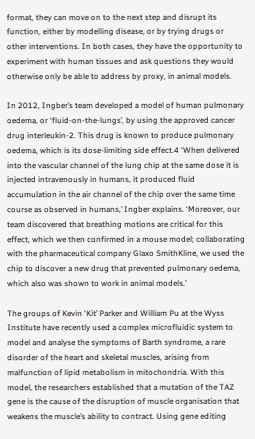format, they can move on to the next step and disrupt its function, either by modelling disease, or by trying drugs or other interventions. In both cases, they have the opportunity to experiment with human tissues and ask questions they would otherwise only be able to address by proxy, in animal models.

In 2012, Ingber’s team developed a model of human pulmonary oedema, or ‘fluid-on-the-lungs’, by using the approved cancer drug interleukin-2. This drug is known to produce pulmonary oedema, which is its dose-limiting side effect.4 ‘When delivered into the vascular channel of the lung chip at the same dose it is injected intravenously in humans, it produced fluid accumulation in the air channel of the chip over the same time course as observed in humans,’ Ingber explains. ‘Moreover, our team discovered that breathing motions are critical for this effect, which we then confirmed in a mouse model; collaborating with the pharmaceutical company Glaxo SmithKline, we used the chip to discover a new drug that prevented pulmonary oedema, which also was shown to work in animal models.’

The groups of Kevin ‘Kit’ Parker and William Pu at the Wyss Institute have recently used a complex microfluidic system to model and analyse the symptoms of Barth syndrome, a rare disorder of the heart and skeletal muscles, arising from malfunction of lipid metabolism in mitochondria. With this model, the researchers established that a mutation of the TAZ gene is the cause of the disruption of muscle organisation that weakens the muscle’s ability to contract. Using gene editing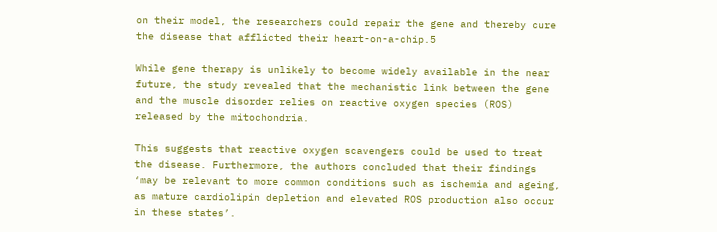on their model, the researchers could repair the gene and thereby cure the disease that afflicted their heart-on-a-chip.5

While gene therapy is unlikely to become widely available in the near future, the study revealed that the mechanistic link between the gene and the muscle disorder relies on reactive oxygen species (ROS) released by the mitochondria.

This suggests that reactive oxygen scavengers could be used to treat the disease. Furthermore, the authors concluded that their findings ‘may be relevant to more common conditions such as ischemia and ageing, as mature cardiolipin depletion and elevated ROS production also occur in these states’.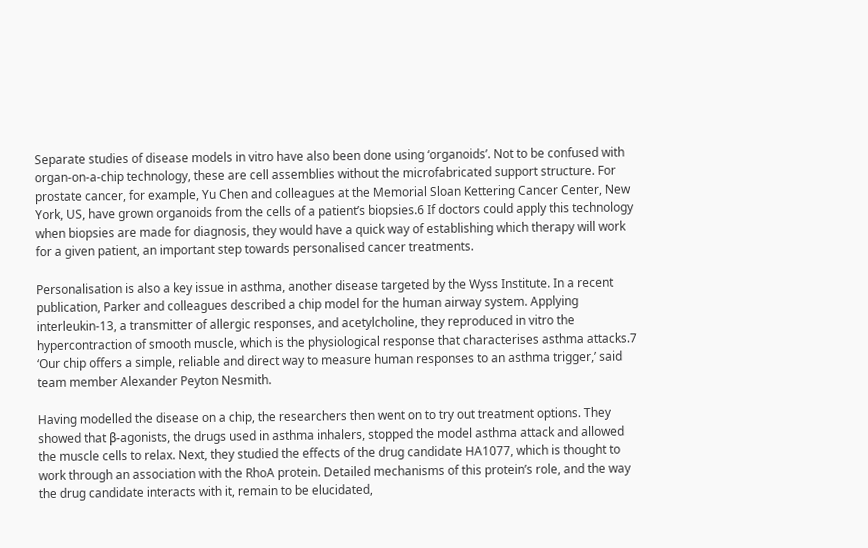Separate studies of disease models in vitro have also been done using ‘organoids’. Not to be confused with organ-on-a-chip technology, these are cell assemblies without the microfabricated support structure. For prostate cancer, for example, Yu Chen and colleagues at the Memorial Sloan Kettering Cancer Center, New York, US, have grown organoids from the cells of a patient’s biopsies.6 If doctors could apply this technology when biopsies are made for diagnosis, they would have a quick way of establishing which therapy will work for a given patient, an important step towards personalised cancer treatments.

Personalisation is also a key issue in asthma, another disease targeted by the Wyss Institute. In a recent publication, Parker and colleagues described a chip model for the human airway system. Applying interleukin-13, a transmitter of allergic responses, and acetylcholine, they reproduced in vitro the hypercontraction of smooth muscle, which is the physiological response that characterises asthma attacks.7 ‘Our chip offers a simple, reliable and direct way to measure human responses to an asthma trigger,’ said team member Alexander Peyton Nesmith.

Having modelled the disease on a chip, the researchers then went on to try out treatment options. They showed that β-agonists, the drugs used in asthma inhalers, stopped the model asthma attack and allowed the muscle cells to relax. Next, they studied the effects of the drug candidate HA1077, which is thought to work through an association with the RhoA protein. Detailed mechanisms of this protein’s role, and the way the drug candidate interacts with it, remain to be elucidated,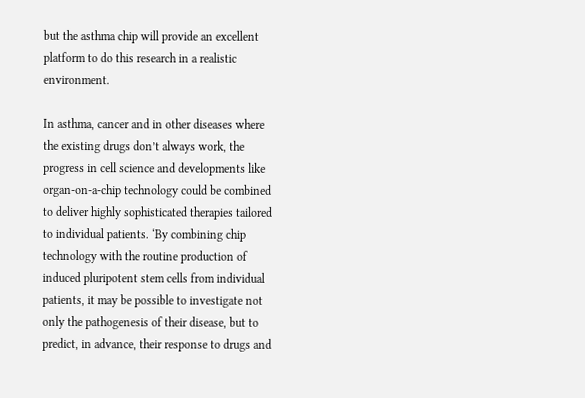but the asthma chip will provide an excellent platform to do this research in a realistic environment.

In asthma, cancer and in other diseases where the existing drugs don’t always work, the progress in cell science and developments like organ-on-a-chip technology could be combined to deliver highly sophisticated therapies tailored to individual patients. ‘By combining chip technology with the routine production of induced pluripotent stem cells from individual patients, it may be possible to investigate not only the pathogenesis of their disease, but to predict, in advance, their response to drugs and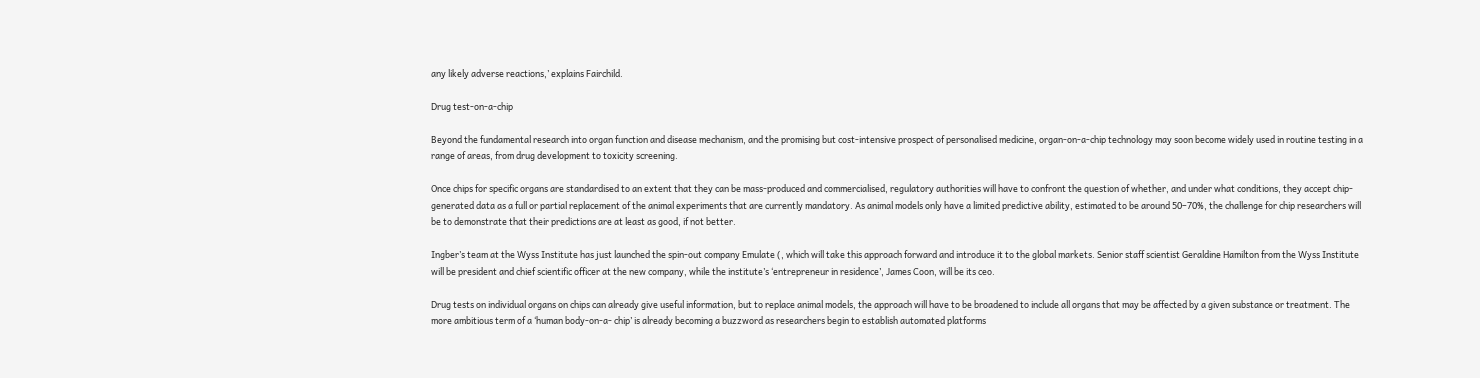any likely adverse reactions,’ explains Fairchild.

Drug test-on-a-chip

Beyond the fundamental research into organ function and disease mechanism, and the promising but cost-intensive prospect of personalised medicine, organ-on-a-chip technology may soon become widely used in routine testing in a range of areas, from drug development to toxicity screening.

Once chips for specific organs are standardised to an extent that they can be mass-produced and commercialised, regulatory authorities will have to confront the question of whether, and under what conditions, they accept chip-generated data as a full or partial replacement of the animal experiments that are currently mandatory. As animal models only have a limited predictive ability, estimated to be around 50–70%, the challenge for chip researchers will be to demonstrate that their predictions are at least as good, if not better.

Ingber’s team at the Wyss Institute has just launched the spin-out company Emulate (, which will take this approach forward and introduce it to the global markets. Senior staff scientist Geraldine Hamilton from the Wyss Institute will be president and chief scientific officer at the new company, while the institute’s ‘entrepreneur in residence’, James Coon, will be its ceo.

Drug tests on individual organs on chips can already give useful information, but to replace animal models, the approach will have to be broadened to include all organs that may be affected by a given substance or treatment. The more ambitious term of a ‘human body-on-a- chip’ is already becoming a buzzword as researchers begin to establish automated platforms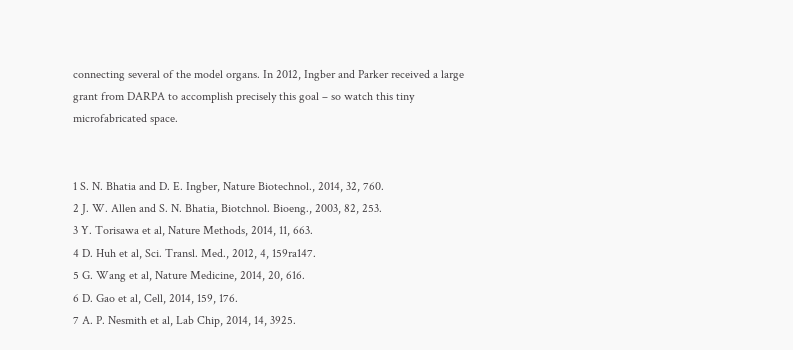connecting several of the model organs. In 2012, Ingber and Parker received a large grant from DARPA to accomplish precisely this goal – so watch this tiny microfabricated space.


1 S. N. Bhatia and D. E. Ingber, Nature Biotechnol., 2014, 32, 760.
2 J. W. Allen and S. N. Bhatia, Biotchnol. Bioeng., 2003, 82, 253.
3 Y. Torisawa et al, Nature Methods, 2014, 11, 663.
4 D. Huh et al, Sci. Transl. Med., 2012, 4, 159ra147.
5 G. Wang et al, Nature Medicine, 2014, 20, 616.
6 D. Gao et al, Cell, 2014, 159, 176.
7 A. P. Nesmith et al, Lab Chip, 2014, 14, 3925.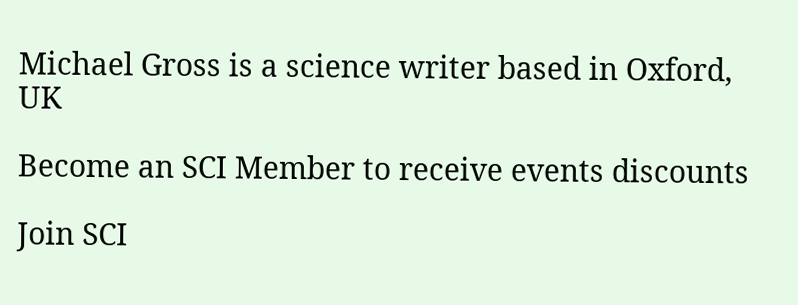Michael Gross is a science writer based in Oxford, UK

Become an SCI Member to receive events discounts

Join SCI